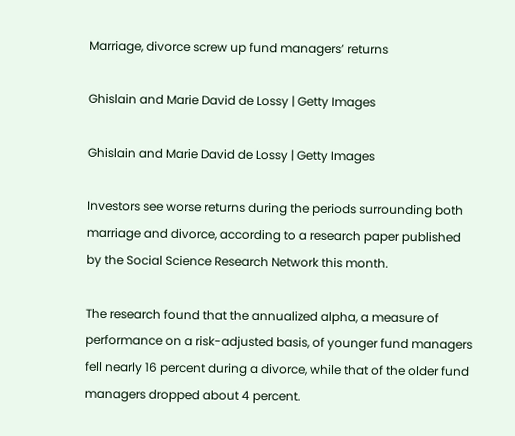Marriage, divorce screw up fund managers’ returns

Ghislain and Marie David de Lossy | Getty Images

Ghislain and Marie David de Lossy | Getty Images

Investors see worse returns during the periods surrounding both marriage and divorce, according to a research paper published by the Social Science Research Network this month.

The research found that the annualized alpha, a measure of performance on a risk-adjusted basis, of younger fund managers fell nearly 16 percent during a divorce, while that of the older fund managers dropped about 4 percent.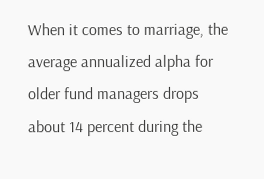When it comes to marriage, the average annualized alpha for older fund managers drops about 14 percent during the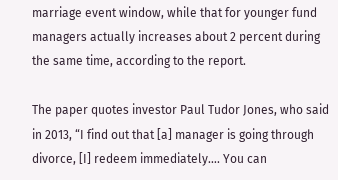marriage event window, while that for younger fund managers actually increases about 2 percent during the same time, according to the report.

The paper quotes investor Paul Tudor Jones, who said in 2013, “I find out that [a] manager is going through divorce, [I] redeem immediately…. You can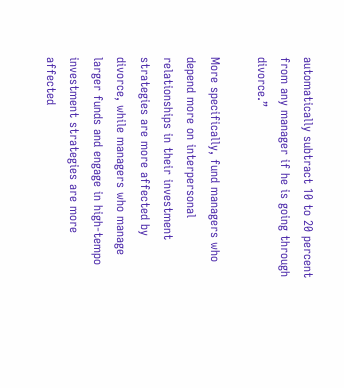automatically subtract 10 to 20 percent from any manager if he is going through divorce.”

More specifically, fund managers who depend more on interpersonal relationships in their investment strategies are more affected by divorce, while managers who manage larger funds and engage in high-tempo investment strategies are more affected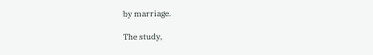by marriage.

The study,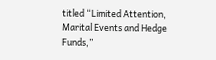titled “Limited Attention, Marital Events and Hedge Funds,”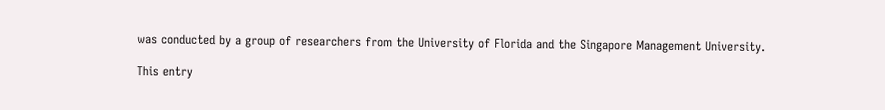was conducted by a group of researchers from the University of Florida and the Singapore Management University.

This entry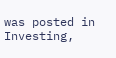was posted in Investing,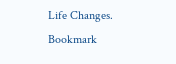Life Changes. Bookmark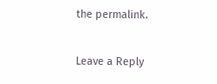the permalink.

Leave a Reply